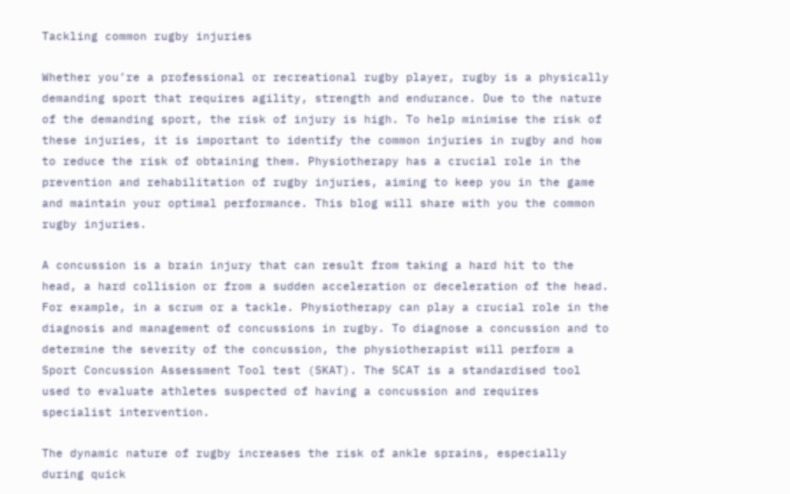Tackling common rugby injuries

Whether you’re a professional or recreational rugby player, rugby is a physically demanding sport that requires agility, strength and endurance. Due to the nature of the demanding sport, the risk of injury is high. To help minimise the risk of these injuries, it is important to identify the common injuries in rugby and how to reduce the risk of obtaining them. Physiotherapy has a crucial role in the prevention and rehabilitation of rugby injuries, aiming to keep you in the game and maintain your optimal performance. This blog will share with you the common rugby injuries.

A concussion is a brain injury that can result from taking a hard hit to the head, a hard collision or from a sudden acceleration or deceleration of the head. For example, in a scrum or a tackle. Physiotherapy can play a crucial role in the diagnosis and management of concussions in rugby. To diagnose a concussion and to determine the severity of the concussion, the physiotherapist will perform a Sport Concussion Assessment Tool test (SKAT). The SCAT is a standardised tool used to evaluate athletes suspected of having a concussion and requires specialist intervention.

The dynamic nature of rugby increases the risk of ankle sprains, especially during quick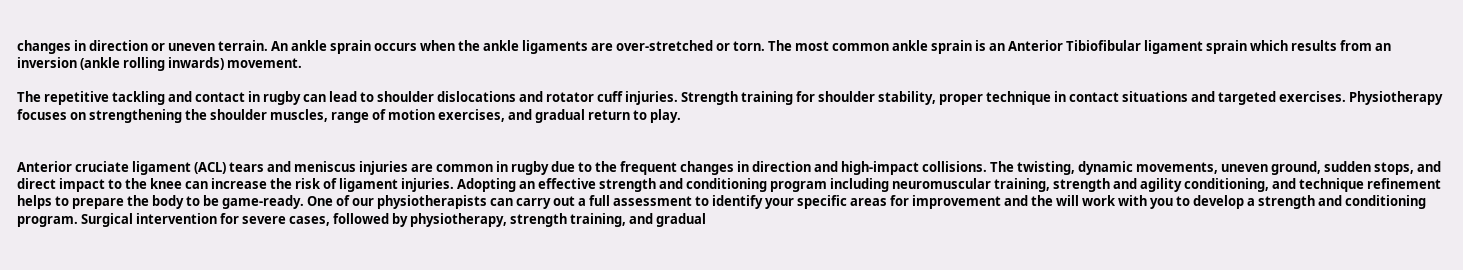changes in direction or uneven terrain. An ankle sprain occurs when the ankle ligaments are over-stretched or torn. The most common ankle sprain is an Anterior Tibiofibular ligament sprain which results from an inversion (ankle rolling inwards) movement.

The repetitive tackling and contact in rugby can lead to shoulder dislocations and rotator cuff injuries. Strength training for shoulder stability, proper technique in contact situations and targeted exercises. Physiotherapy focuses on strengthening the shoulder muscles, range of motion exercises, and gradual return to play.


Anterior cruciate ligament (ACL) tears and meniscus injuries are common in rugby due to the frequent changes in direction and high-impact collisions. The twisting, dynamic movements, uneven ground, sudden stops, and direct impact to the knee can increase the risk of ligament injuries. Adopting an effective strength and conditioning program including neuromuscular training, strength and agility conditioning, and technique refinement helps to prepare the body to be game-ready. One of our physiotherapists can carry out a full assessment to identify your specific areas for improvement and the will work with you to develop a strength and conditioning program. Surgical intervention for severe cases, followed by physiotherapy, strength training, and gradual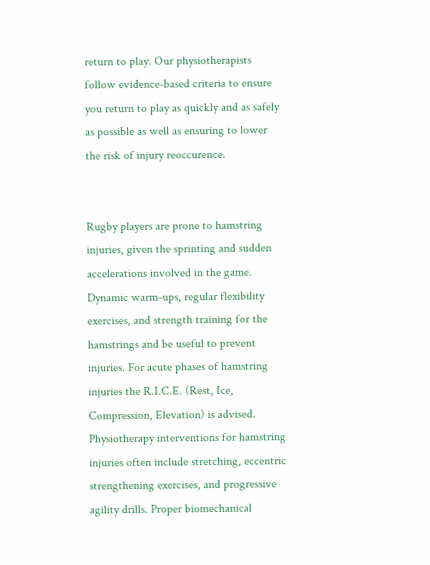return to play. Our physiotherapists follow evidence-based criteria to ensure you return to play as quickly and as safely as possible as well as ensuring to lower the risk of injury reoccurence.


Rugby players are prone to hamstring injuries, given the sprinting and sudden accelerations involved in the game. Dynamic warm-ups, regular flexibility exercises, and strength training for the hamstrings and be useful to prevent injuries. For acute phases of hamstring injuries the R.I.C.E. (Rest, Ice, Compression, Elevation) is advised. Physiotherapy interventions for hamstring injuries often include stretching, eccentric strengthening exercises, and progressive agility drills. Proper biomechanical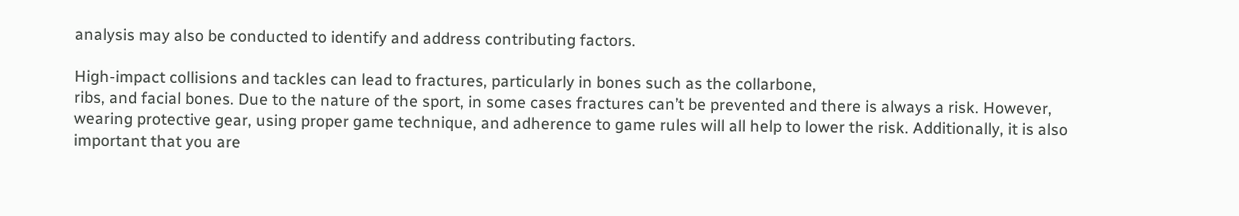analysis may also be conducted to identify and address contributing factors.

High-impact collisions and tackles can lead to fractures, particularly in bones such as the collarbone,
ribs, and facial bones. Due to the nature of the sport, in some cases fractures can’t be prevented and there is always a risk. However, wearing protective gear, using proper game technique, and adherence to game rules will all help to lower the risk. Additionally, it is also important that you are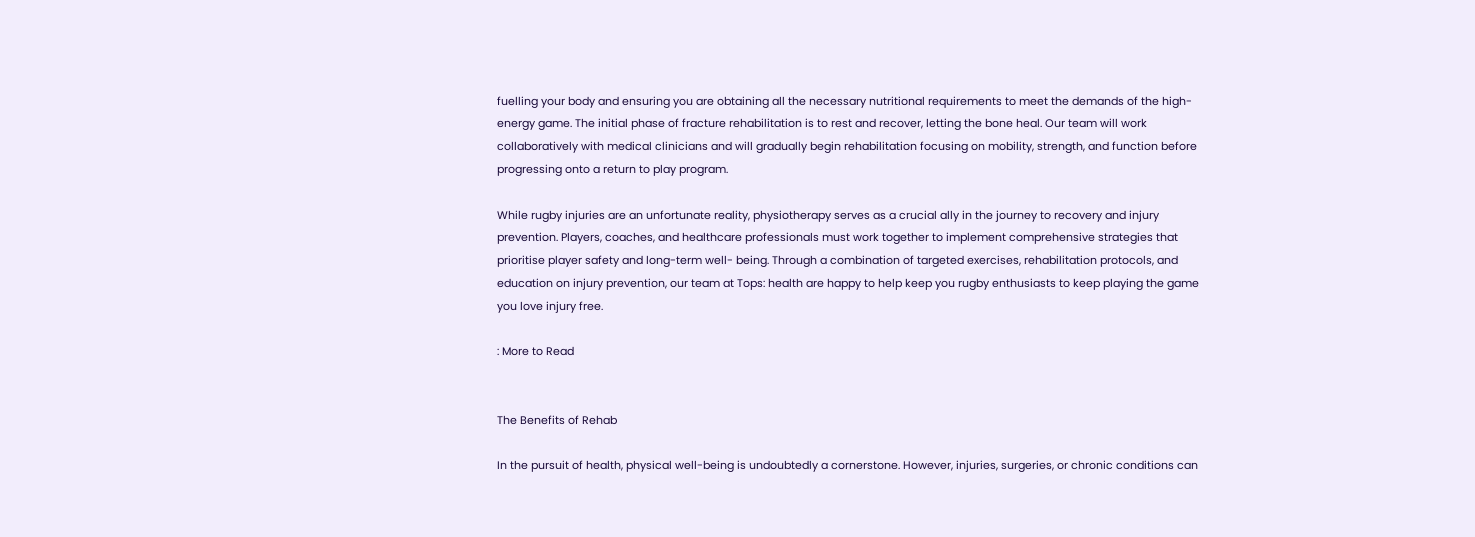fuelling your body and ensuring you are obtaining all the necessary nutritional requirements to meet the demands of the high-energy game. The initial phase of fracture rehabilitation is to rest and recover, letting the bone heal. Our team will work collaboratively with medical clinicians and will gradually begin rehabilitation focusing on mobility, strength, and function before progressing onto a return to play program.

While rugby injuries are an unfortunate reality, physiotherapy serves as a crucial ally in the journey to recovery and injury prevention. Players, coaches, and healthcare professionals must work together to implement comprehensive strategies that prioritise player safety and long-term well- being. Through a combination of targeted exercises, rehabilitation protocols, and education on injury prevention, our team at Tops: health are happy to help keep you rugby enthusiasts to keep playing the game you love injury free.

: More to Read


The Benefits of Rehab

In the pursuit of health, physical well-being is undoubtedly a cornerstone. However, injuries, surgeries, or chronic conditions can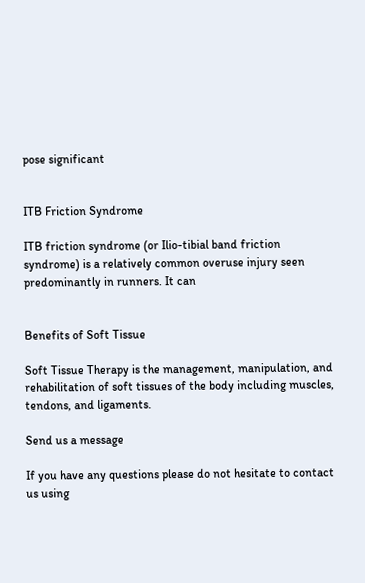pose significant


ITB Friction Syndrome

ITB friction syndrome (or Ilio-tibial band friction syndrome) is a relatively common overuse injury seen predominantly in runners. It can


Benefits of Soft Tissue

Soft Tissue Therapy is the management, manipulation, and rehabilitation of soft tissues of the body including muscles, tendons, and ligaments.

Send us a message

If you have any questions please do not hesitate to contact us using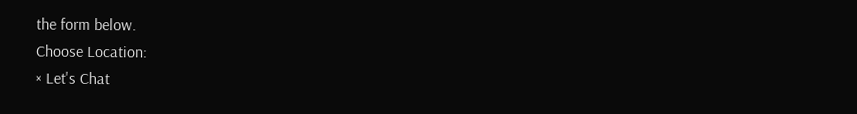the form below.
Choose Location:
× Let's Chat